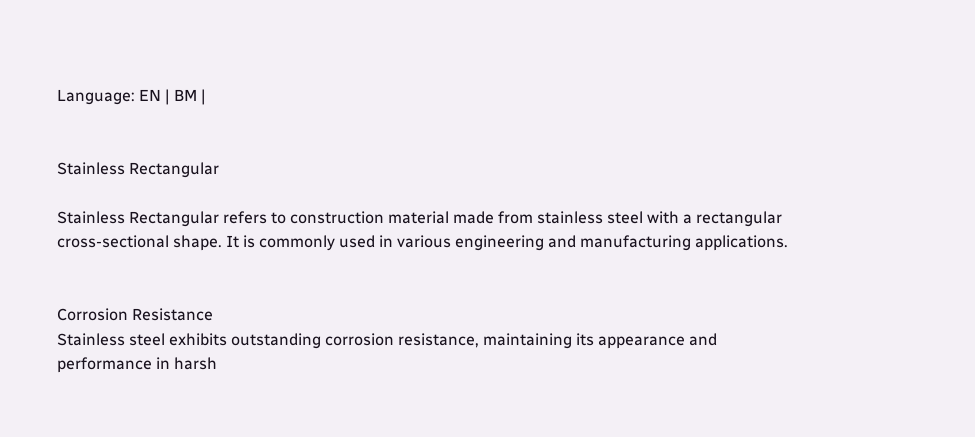Language: EN | BM |


Stainless Rectangular

Stainless Rectangular refers to construction material made from stainless steel with a rectangular cross-sectional shape. It is commonly used in various engineering and manufacturing applications.


Corrosion Resistance
Stainless steel exhibits outstanding corrosion resistance, maintaining its appearance and performance in harsh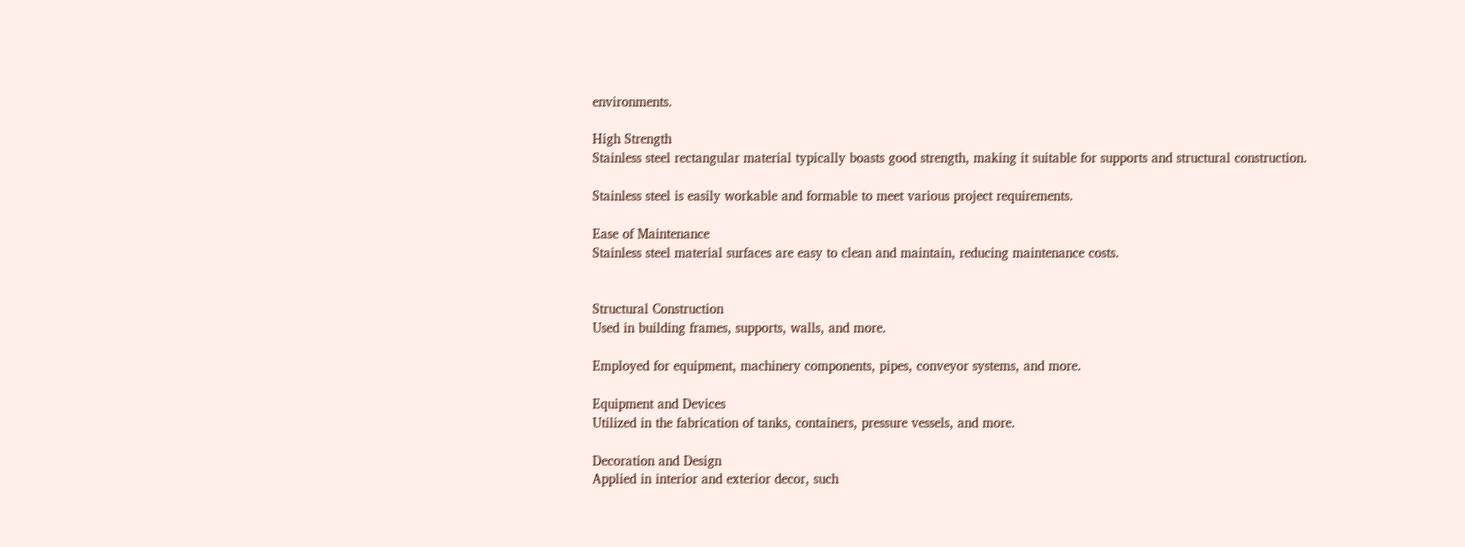environments.

High Strength
Stainless steel rectangular material typically boasts good strength, making it suitable for supports and structural construction.

Stainless steel is easily workable and formable to meet various project requirements.

Ease of Maintenance
Stainless steel material surfaces are easy to clean and maintain, reducing maintenance costs.


Structural Construction
Used in building frames, supports, walls, and more.

Employed for equipment, machinery components, pipes, conveyor systems, and more.

Equipment and Devices
Utilized in the fabrication of tanks, containers, pressure vessels, and more.

Decoration and Design
Applied in interior and exterior decor, such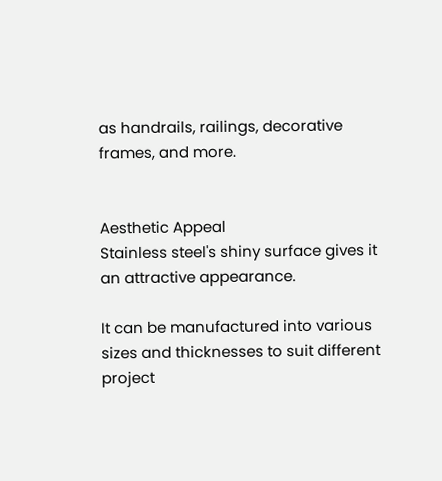as handrails, railings, decorative frames, and more.


Aesthetic Appeal
Stainless steel's shiny surface gives it an attractive appearance.

It can be manufactured into various sizes and thicknesses to suit different project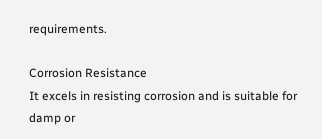requirements.

Corrosion Resistance
It excels in resisting corrosion and is suitable for damp or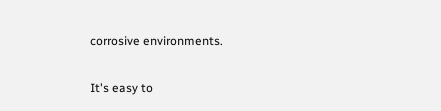corrosive environments.

It's easy to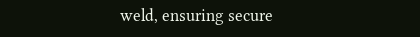weld, ensuring secure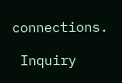connections.

 Inquiry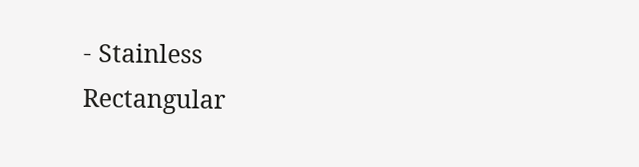- Stainless Rectangular